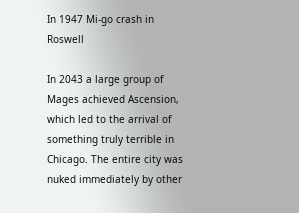In 1947 Mi-go crash in Roswell

In 2043 a large group of Mages achieved Ascension, which led to the arrival of something truly terrible in Chicago. The entire city was nuked immediately by other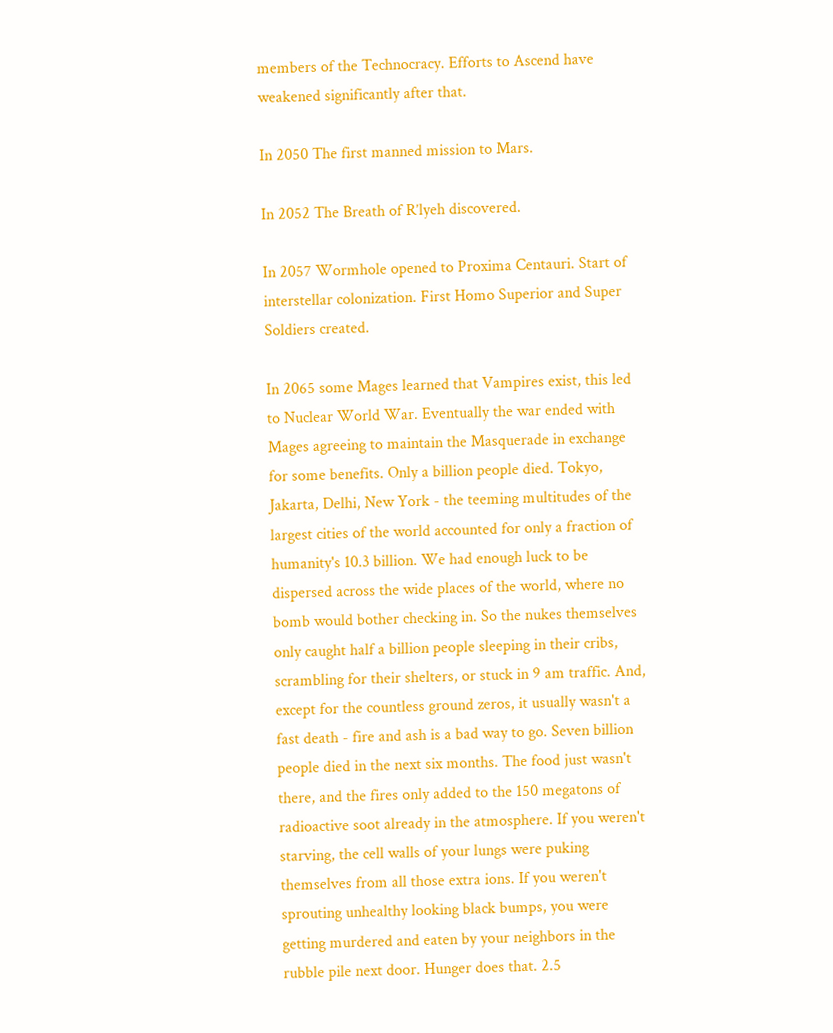members of the Technocracy. Efforts to Ascend have weakened significantly after that.

In 2050 The first manned mission to Mars.

In 2052 The Breath of R’lyeh discovered.

In 2057 Wormhole opened to Proxima Centauri. Start of interstellar colonization. First Homo Superior and Super Soldiers created.

In 2065 some Mages learned that Vampires exist, this led to Nuclear World War. Eventually the war ended with Mages agreeing to maintain the Masquerade in exchange for some benefits. Only a billion people died. Tokyo, Jakarta, Delhi, New York - the teeming multitudes of the largest cities of the world accounted for only a fraction of humanity's 10.3 billion. We had enough luck to be dispersed across the wide places of the world, where no bomb would bother checking in. So the nukes themselves only caught half a billion people sleeping in their cribs, scrambling for their shelters, or stuck in 9 am traffic. And, except for the countless ground zeros, it usually wasn't a fast death - fire and ash is a bad way to go. Seven billion people died in the next six months. The food just wasn't there, and the fires only added to the 150 megatons of radioactive soot already in the atmosphere. If you weren't starving, the cell walls of your lungs were puking themselves from all those extra ions. If you weren't sprouting unhealthy looking black bumps, you were getting murdered and eaten by your neighbors in the rubble pile next door. Hunger does that. 2.5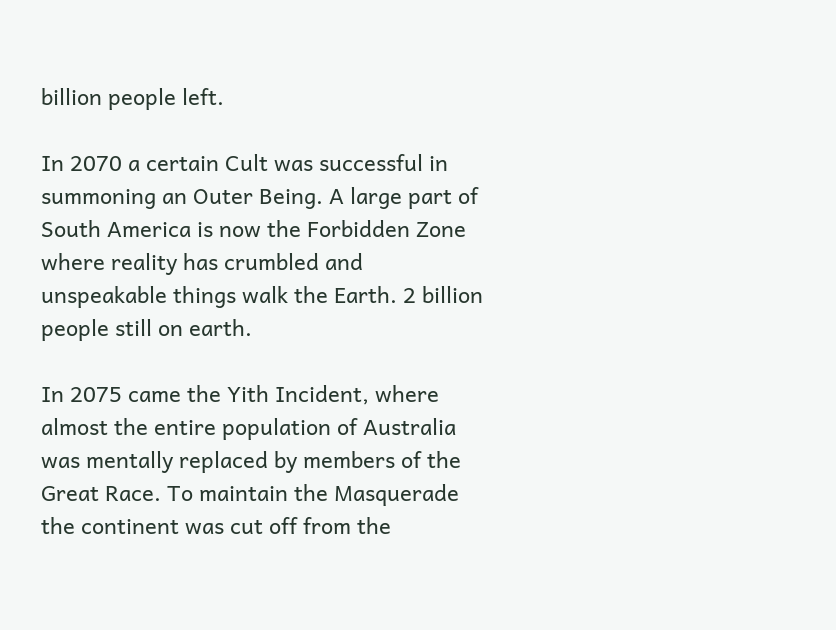billion people left.

In 2070 a certain Cult was successful in summoning an Outer Being. A large part of South America is now the Forbidden Zone where reality has crumbled and unspeakable things walk the Earth. 2 billion people still on earth.

In 2075 came the Yith Incident, where almost the entire population of Australia was mentally replaced by members of the Great Race. To maintain the Masquerade the continent was cut off from the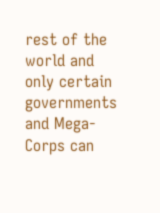rest of the world and only certain governments and Mega-Corps can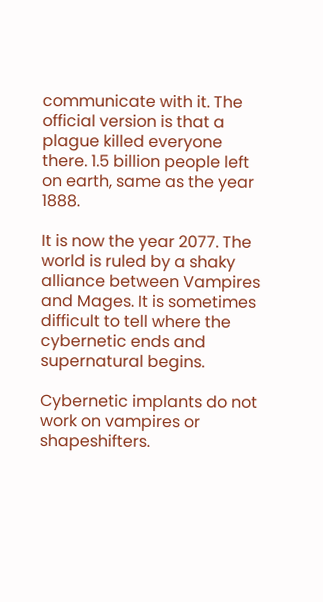communicate with it. The official version is that a plague killed everyone there. 1.5 billion people left on earth, same as the year 1888.

It is now the year 2077. The world is ruled by a shaky alliance between Vampires and Mages. It is sometimes difficult to tell where the cybernetic ends and supernatural begins.

Cybernetic implants do not work on vampires or shapeshifters.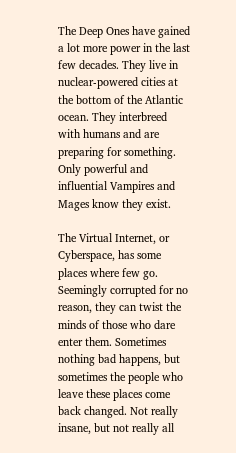The Deep Ones have gained a lot more power in the last few decades. They live in nuclear-powered cities at the bottom of the Atlantic ocean. They interbreed with humans and are preparing for something. Only powerful and influential Vampires and Mages know they exist.

The Virtual Internet, or Cyberspace, has some places where few go. Seemingly corrupted for no reason, they can twist the minds of those who dare enter them. Sometimes nothing bad happens, but sometimes the people who leave these places come back changed. Not really insane, but not really all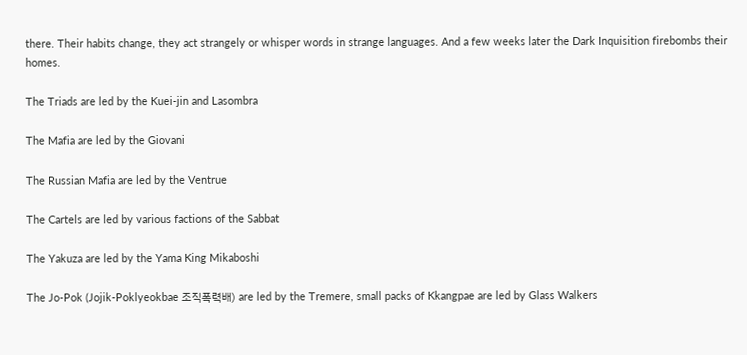there. Their habits change, they act strangely or whisper words in strange languages. And a few weeks later the Dark Inquisition firebombs their homes.

The Triads are led by the Kuei-jin and Lasombra

The Mafia are led by the Giovani

The Russian Mafia are led by the Ventrue

The Cartels are led by various factions of the Sabbat

The Yakuza are led by the Yama King Mikaboshi

The Jo-Pok (Jojik-Poklyeokbae 조직폭력배) are led by the Tremere, small packs of Kkangpae are led by Glass Walkers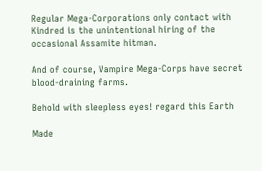Regular Mega-Corporations only contact with Kindred is the unintentional hiring of the occasional Assamite hitman.

And of course, Vampire Mega-Corps have secret blood-draining farms.

Behold with sleepless eyes! regard this Earth

Made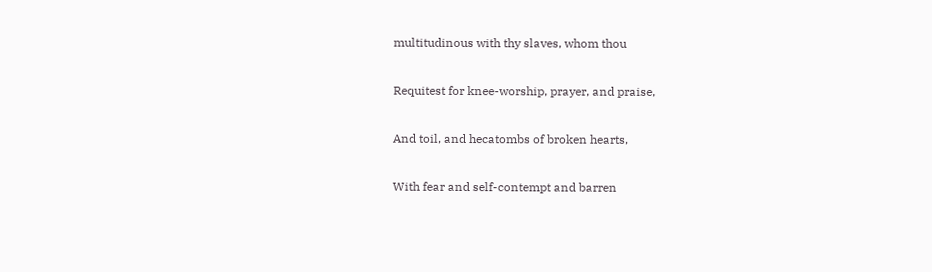multitudinous with thy slaves, whom thou

Requitest for knee-worship, prayer, and praise,

And toil, and hecatombs of broken hearts,

With fear and self-contempt and barren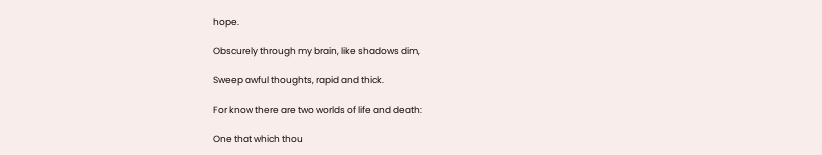hope.

Obscurely through my brain, like shadows dim,

Sweep awful thoughts, rapid and thick.

For know there are two worlds of life and death:

One that which thou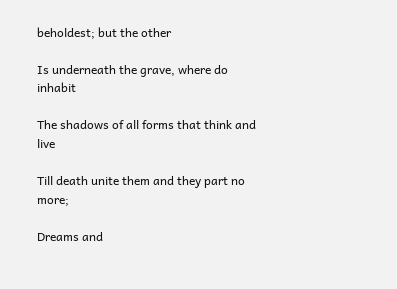beholdest; but the other

Is underneath the grave, where do inhabit

The shadows of all forms that think and live

Till death unite them and they part no more;

Dreams and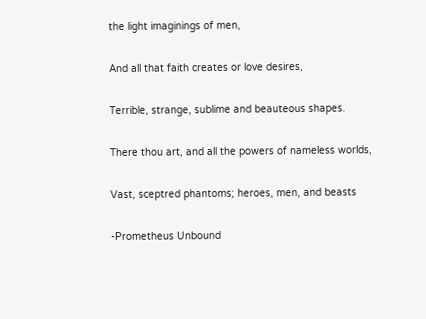the light imaginings of men,

And all that faith creates or love desires,

Terrible, strange, sublime and beauteous shapes.

There thou art, and all the powers of nameless worlds,

Vast, sceptred phantoms; heroes, men, and beasts

-Prometheus Unbound